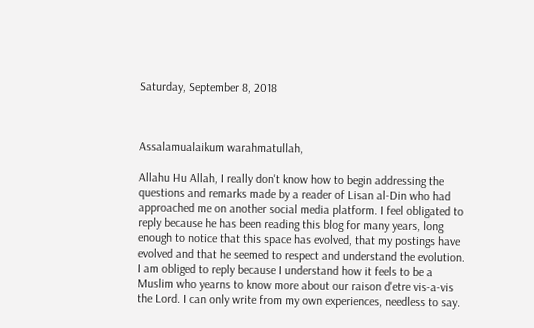Saturday, September 8, 2018



Assalamualaikum warahmatullah,

Allahu Hu Allah, I really don't know how to begin addressing the questions and remarks made by a reader of Lisan al-Din who had approached me on another social media platform. I feel obligated to reply because he has been reading this blog for many years, long enough to notice that this space has evolved, that my postings have evolved and that he seemed to respect and understand the evolution. I am obliged to reply because I understand how it feels to be a Muslim who yearns to know more about our raison d'etre vis-a-vis the Lord. I can only write from my own experiences, needless to say.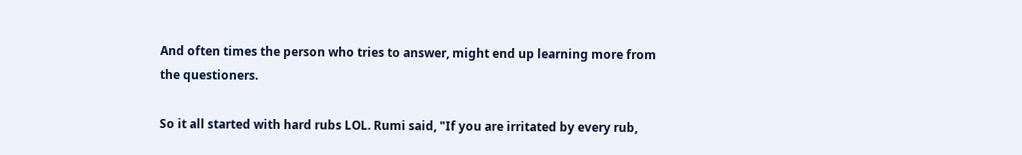And often times the person who tries to answer, might end up learning more from the questioners.

So it all started with hard rubs LOL. Rumi said, "If you are irritated by every rub,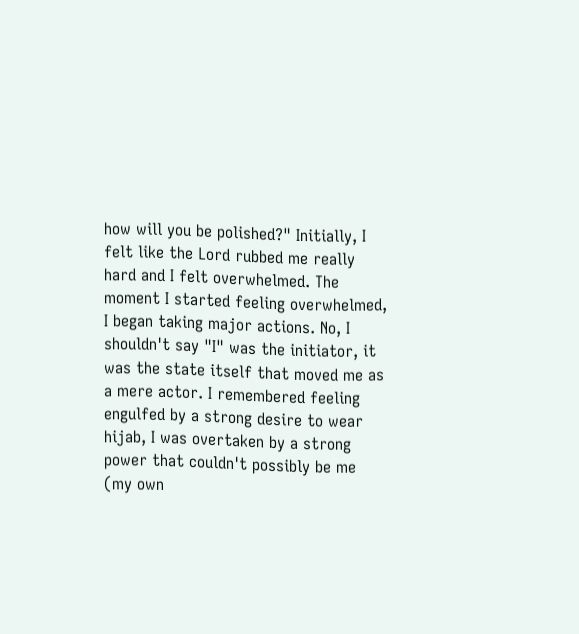how will you be polished?" Initially, I felt like the Lord rubbed me really hard and I felt overwhelmed. The moment I started feeling overwhelmed, I began taking major actions. No, I shouldn't say "I" was the initiator, it was the state itself that moved me as a mere actor. I remembered feeling engulfed by a strong desire to wear hijab, I was overtaken by a strong power that couldn't possibly be me (my own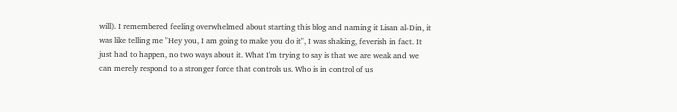will). I remembered feeling overwhelmed about starting this blog and naming it Lisan al-Din, it was like telling me "Hey you, I am going to make you do it", I was shaking, feverish in fact. It just had to happen, no two ways about it. What I'm trying to say is that we are weak and we can merely respond to a stronger force that controls us. Who is in control of us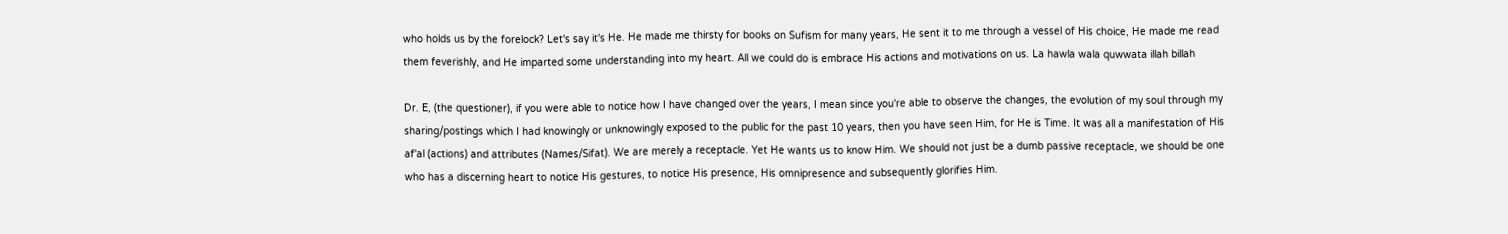who holds us by the forelock? Let's say it's He. He made me thirsty for books on Sufism for many years, He sent it to me through a vessel of His choice, He made me read them feverishly, and He imparted some understanding into my heart. All we could do is embrace His actions and motivations on us. La hawla wala quwwata illah billah

Dr. E, (the questioner), if you were able to notice how I have changed over the years, I mean since you're able to observe the changes, the evolution of my soul through my sharing/postings which I had knowingly or unknowingly exposed to the public for the past 10 years, then you have seen Him, for He is Time. It was all a manifestation of His af'al (actions) and attributes (Names/Sifat). We are merely a receptacle. Yet He wants us to know Him. We should not just be a dumb passive receptacle, we should be one who has a discerning heart to notice His gestures, to notice His presence, His omnipresence and subsequently glorifies Him.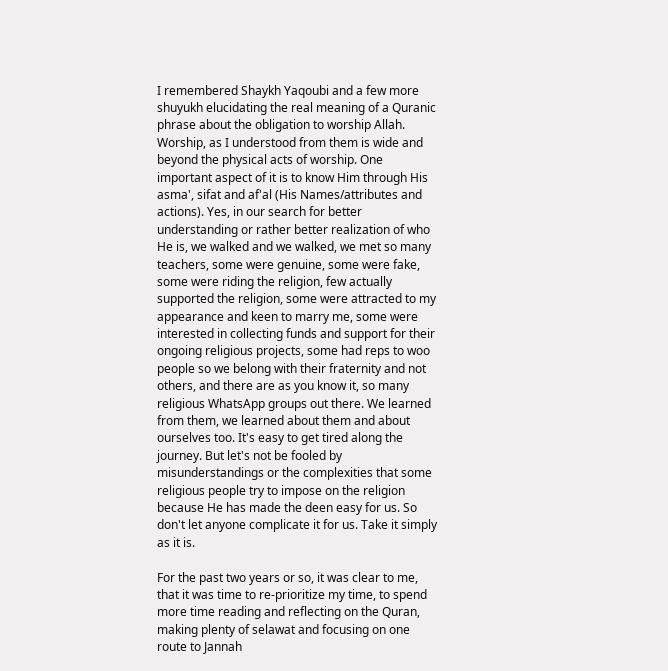I remembered Shaykh Yaqoubi and a few more shuyukh elucidating the real meaning of a Quranic phrase about the obligation to worship Allah. Worship, as I understood from them is wide and beyond the physical acts of worship. One important aspect of it is to know Him through His asma', sifat and af'al (His Names/attributes and actions). Yes, in our search for better understanding or rather better realization of who He is, we walked and we walked, we met so many teachers, some were genuine, some were fake, some were riding the religion, few actually supported the religion, some were attracted to my appearance and keen to marry me, some were interested in collecting funds and support for their ongoing religious projects, some had reps to woo people so we belong with their fraternity and not others, and there are as you know it, so many religious WhatsApp groups out there. We learned from them, we learned about them and about ourselves too. It's easy to get tired along the journey. But let's not be fooled by misunderstandings or the complexities that some religious people try to impose on the religion because He has made the deen easy for us. So don't let anyone complicate it for us. Take it simply as it is.

For the past two years or so, it was clear to me, that it was time to re-prioritize my time, to spend more time reading and reflecting on the Quran, making plenty of selawat and focusing on one route to Jannah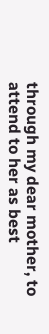through my dear mother, to attend to her as best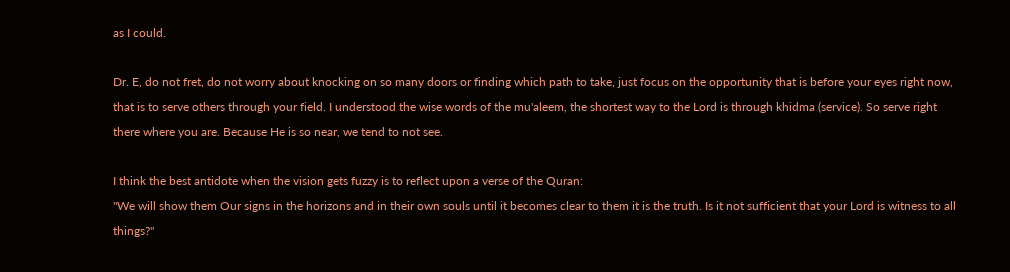as I could.

Dr. E, do not fret, do not worry about knocking on so many doors or finding which path to take, just focus on the opportunity that is before your eyes right now, that is to serve others through your field. I understood the wise words of the mu'aleem, the shortest way to the Lord is through khidma (service). So serve right there where you are. Because He is so near, we tend to not see.

I think the best antidote when the vision gets fuzzy is to reflect upon a verse of the Quran:
"We will show them Our signs in the horizons and in their own souls until it becomes clear to them it is the truth. Is it not sufficient that your Lord is witness to all things?"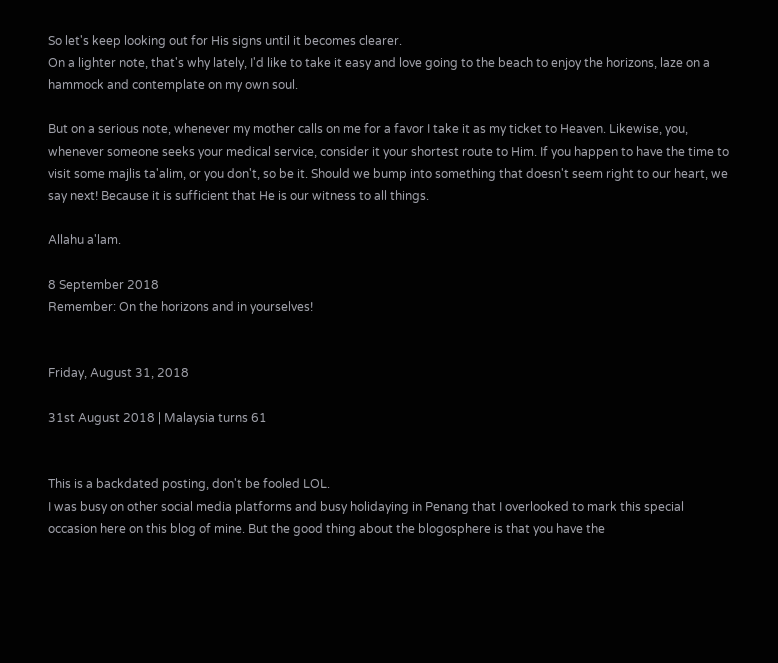So let's keep looking out for His signs until it becomes clearer.
On a lighter note, that's why lately, I'd like to take it easy and love going to the beach to enjoy the horizons, laze on a hammock and contemplate on my own soul.

But on a serious note, whenever my mother calls on me for a favor I take it as my ticket to Heaven. Likewise, you, whenever someone seeks your medical service, consider it your shortest route to Him. If you happen to have the time to visit some majlis ta'alim, or you don't, so be it. Should we bump into something that doesn't seem right to our heart, we say next! Because it is sufficient that He is our witness to all things.

Allahu a'lam.

8 September 2018
Remember: On the horizons and in yourselves!


Friday, August 31, 2018

31st August 2018 | Malaysia turns 61


This is a backdated posting, don't be fooled LOL.
I was busy on other social media platforms and busy holidaying in Penang that I overlooked to mark this special occasion here on this blog of mine. But the good thing about the blogosphere is that you have the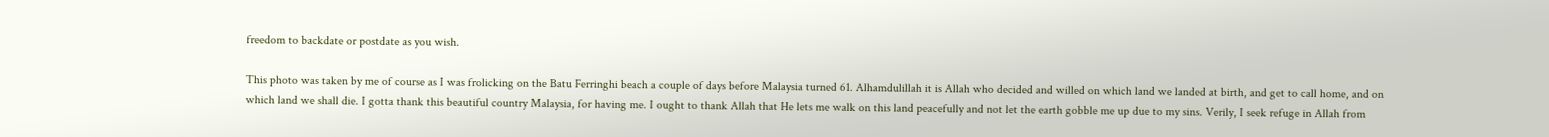freedom to backdate or postdate as you wish.

This photo was taken by me of course as I was frolicking on the Batu Ferringhi beach a couple of days before Malaysia turned 61. Alhamdulillah it is Allah who decided and willed on which land we landed at birth, and get to call home, and on which land we shall die. I gotta thank this beautiful country Malaysia, for having me. I ought to thank Allah that He lets me walk on this land peacefully and not let the earth gobble me up due to my sins. Verily, I seek refuge in Allah from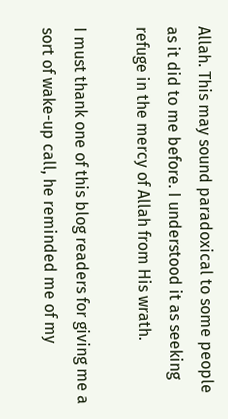Allah. This may sound paradoxical to some people as it did to me before. I understood it as seeking refuge in the mercy of Allah from His wrath.

I must thank one of this blog readers for giving me a sort of wake-up call, he reminded me of my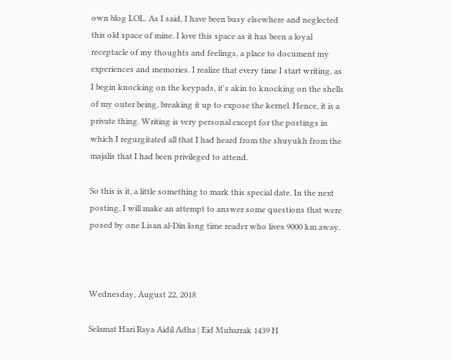own blog LOL. As I said, I have been busy elsewhere and neglected this old space of mine. I love this space as it has been a loyal receptacle of my thoughts and feelings, a place to document my experiences and memories. I realize that every time I start writing, as I begin knocking on the keypads, it's akin to knocking on the shells of my outer being, breaking it up to expose the kernel. Hence, it is a private thing. Writing is very personal except for the postings in which I regurgitated all that I had heard from the shuyukh from the majalis that I had been privileged to attend.

So this is it, a little something to mark this special date. In the next posting, I will make an attempt to answer some questions that were posed by one Lisan al-Din long time reader who lives 9000 km away.



Wednesday, August 22, 2018

Selamat Hari Raya Aidil Adha | Eid Mubarrak 1439 H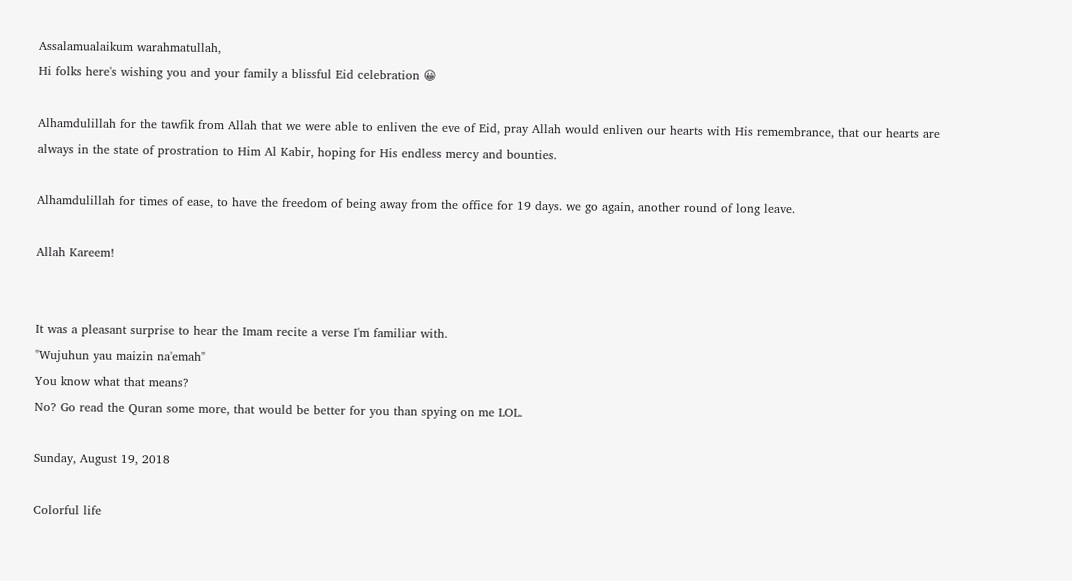Assalamualaikum warahmatullah,
Hi folks here's wishing you and your family a blissful Eid celebration 😀

Alhamdulillah for the tawfik from Allah that we were able to enliven the eve of Eid, pray Allah would enliven our hearts with His remembrance, that our hearts are always in the state of prostration to Him Al Kabir, hoping for His endless mercy and bounties.

Alhamdulillah for times of ease, to have the freedom of being away from the office for 19 days. we go again, another round of long leave.

Allah Kareem!


It was a pleasant surprise to hear the Imam recite a verse I'm familiar with.
"Wujuhun yau maizin na'emah"
You know what that means?
No? Go read the Quran some more, that would be better for you than spying on me LOL.

Sunday, August 19, 2018

Colorful life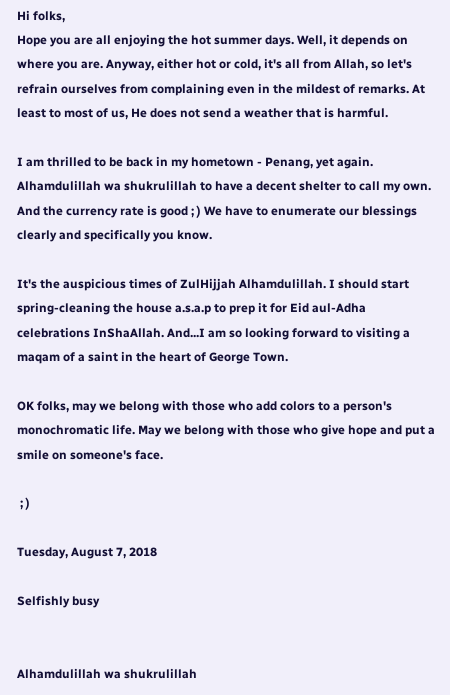Hi folks,
Hope you are all enjoying the hot summer days. Well, it depends on where you are. Anyway, either hot or cold, it's all from Allah, so let's refrain ourselves from complaining even in the mildest of remarks. At least to most of us, He does not send a weather that is harmful.

I am thrilled to be back in my hometown - Penang, yet again. Alhamdulillah wa shukrulillah to have a decent shelter to call my own. And the currency rate is good ; ) We have to enumerate our blessings clearly and specifically you know.

It's the auspicious times of ZulHijjah Alhamdulillah. I should start spring-cleaning the house a.s.a.p to prep it for Eid aul-Adha celebrations InShaAllah. And...I am so looking forward to visiting a maqam of a saint in the heart of George Town.

OK folks, may we belong with those who add colors to a person's monochromatic life. May we belong with those who give hope and put a smile on someone's face.

 ; )

Tuesday, August 7, 2018

Selfishly busy


Alhamdulillah wa shukrulillah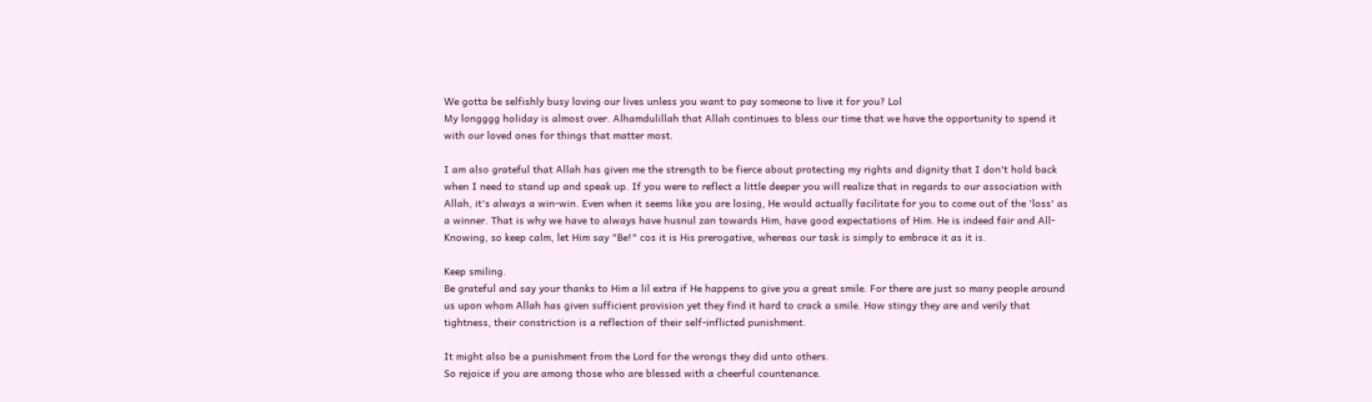We gotta be selfishly busy loving our lives unless you want to pay someone to live it for you? Lol
My longggg holiday is almost over. Alhamdulillah that Allah continues to bless our time that we have the opportunity to spend it with our loved ones for things that matter most.

I am also grateful that Allah has given me the strength to be fierce about protecting my rights and dignity that I don't hold back when I need to stand up and speak up. If you were to reflect a little deeper you will realize that in regards to our association with Allah, it's always a win-win. Even when it seems like you are losing, He would actually facilitate for you to come out of the 'loss' as a winner. That is why we have to always have husnul zan towards Him, have good expectations of Him. He is indeed fair and All-Knowing, so keep calm, let Him say "Be!" cos it is His prerogative, whereas our task is simply to embrace it as it is.

Keep smiling.
Be grateful and say your thanks to Him a lil extra if He happens to give you a great smile. For there are just so many people around us upon whom Allah has given sufficient provision yet they find it hard to crack a smile. How stingy they are and verily that tightness, their constriction is a reflection of their self-inflicted punishment.

It might also be a punishment from the Lord for the wrongs they did unto others.
So rejoice if you are among those who are blessed with a cheerful countenance.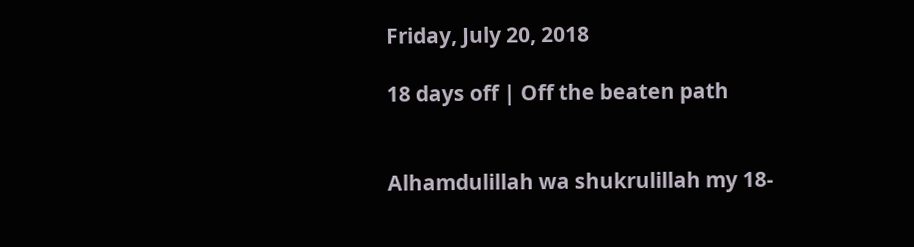Friday, July 20, 2018

18 days off | Off the beaten path


Alhamdulillah wa shukrulillah my 18-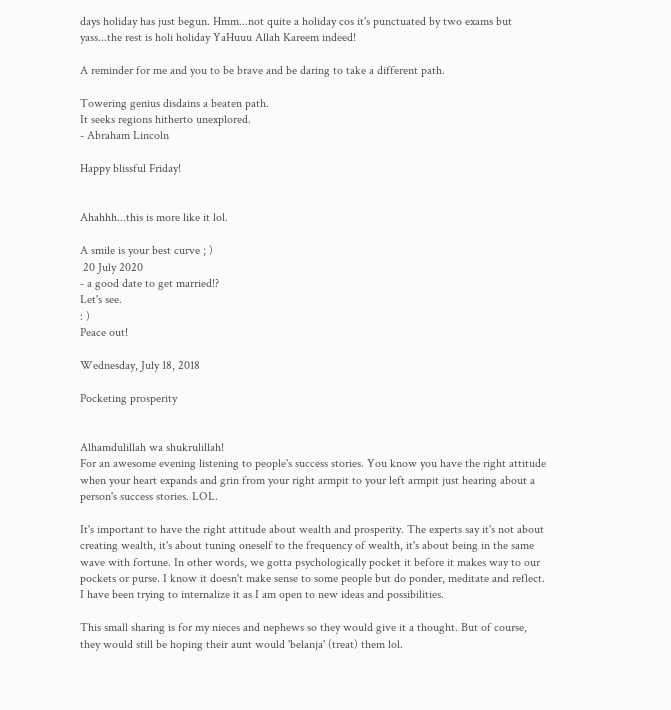days holiday has just begun. Hmm...not quite a holiday cos it's punctuated by two exams but yass...the rest is holi holiday YaHuuu Allah Kareem indeed!

A reminder for me and you to be brave and be daring to take a different path.

Towering genius disdains a beaten path.
It seeks regions hitherto unexplored.
- Abraham Lincoln

Happy blissful Friday!


Ahahhh...this is more like it lol.

A smile is your best curve ; )
 20 July 2020
- a good date to get married!?
Let's see.
: )
Peace out!

Wednesday, July 18, 2018

Pocketing prosperity


Alhamdulillah wa shukrulillah!
For an awesome evening listening to people's success stories. You know you have the right attitude when your heart expands and grin from your right armpit to your left armpit just hearing about a person's success stories. LOL.

It's important to have the right attitude about wealth and prosperity. The experts say it's not about creating wealth, it's about tuning oneself to the frequency of wealth, it's about being in the same wave with fortune. In other words, we gotta psychologically pocket it before it makes way to our pockets or purse. I know it doesn't make sense to some people but do ponder, meditate and reflect. I have been trying to internalize it as I am open to new ideas and possibilities.

This small sharing is for my nieces and nephews so they would give it a thought. But of course, they would still be hoping their aunt would 'belanja' (treat) them lol.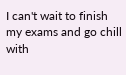I can't wait to finish my exams and go chill with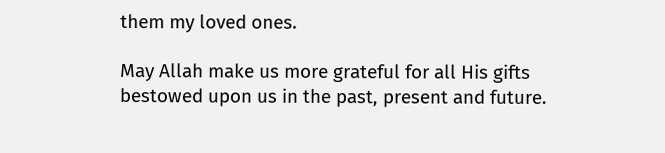them my loved ones.

May Allah make us more grateful for all His gifts bestowed upon us in the past, present and future.